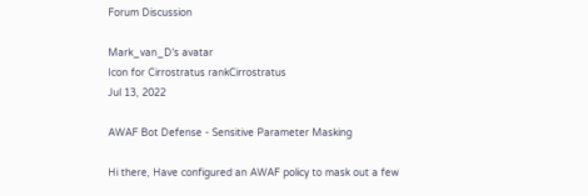Forum Discussion

Mark_van_D's avatar
Icon for Cirrostratus rankCirrostratus
Jul 13, 2022

AWAF Bot Defense - Sensitive Parameter Masking

Hi there, Have configured an AWAF policy to mask out a few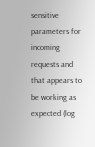sensitive parameters for incoming requests and that appears to be working as expected (log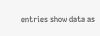entries show data as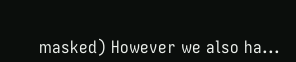masked) However we also ha...